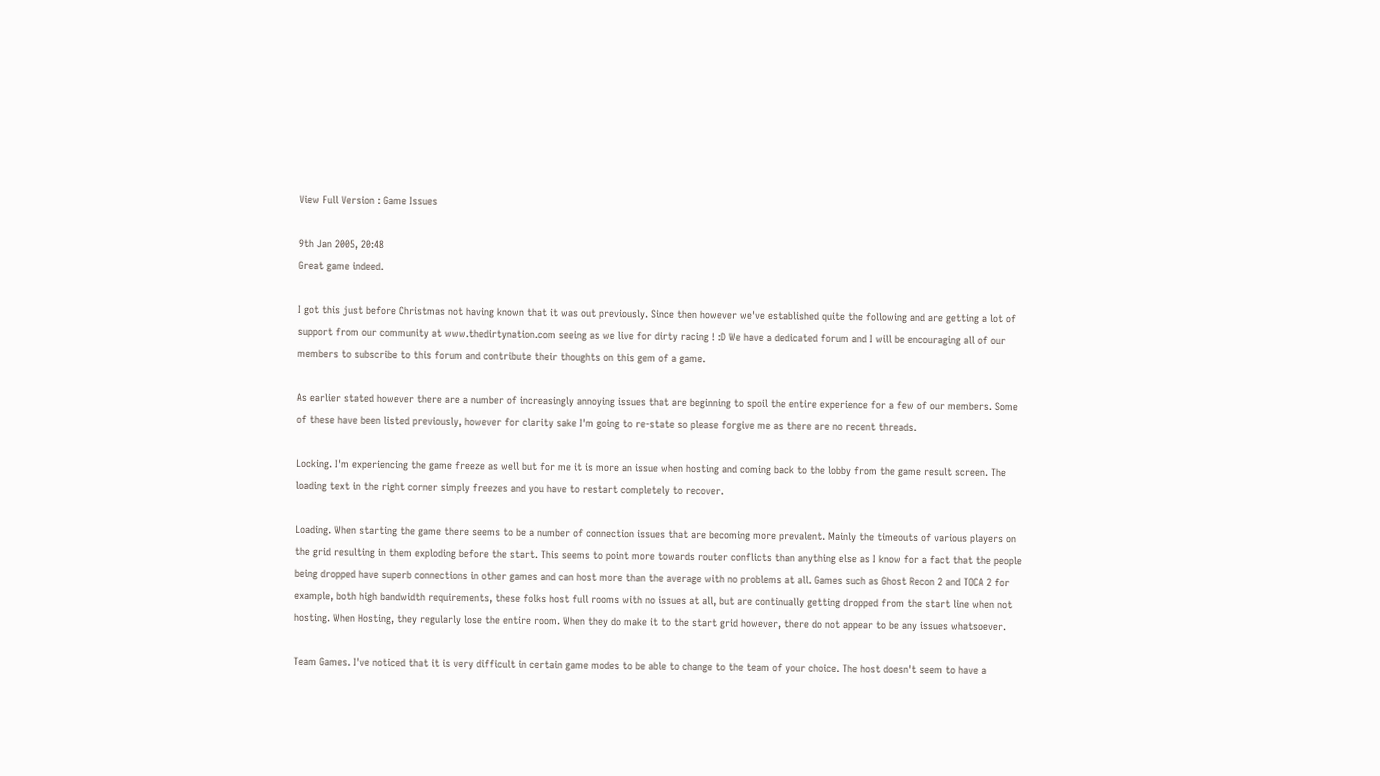View Full Version : Game Issues

9th Jan 2005, 20:48
Great game indeed.

I got this just before Christmas not having known that it was out previously. Since then however we've established quite the following and are getting a lot of support from our community at www.thedirtynation.com seeing as we live for dirty racing ! :D We have a dedicated forum and I will be encouraging all of our members to subscribe to this forum and contribute their thoughts on this gem of a game.

As earlier stated however there are a number of increasingly annoying issues that are beginning to spoil the entire experience for a few of our members. Some of these have been listed previously, however for clarity sake I'm going to re-state so please forgive me as there are no recent threads.

Locking. I'm experiencing the game freeze as well but for me it is more an issue when hosting and coming back to the lobby from the game result screen. The loading text in the right corner simply freezes and you have to restart completely to recover.

Loading. When starting the game there seems to be a number of connection issues that are becoming more prevalent. Mainly the timeouts of various players on the grid resulting in them exploding before the start. This seems to point more towards router conflicts than anything else as I know for a fact that the people being dropped have superb connections in other games and can host more than the average with no problems at all. Games such as Ghost Recon 2 and TOCA 2 for example, both high bandwidth requirements, these folks host full rooms with no issues at all, but are continually getting dropped from the start line when not hosting. When Hosting, they regularly lose the entire room. When they do make it to the start grid however, there do not appear to be any issues whatsoever.

Team Games. I've noticed that it is very difficult in certain game modes to be able to change to the team of your choice. The host doesn't seem to have a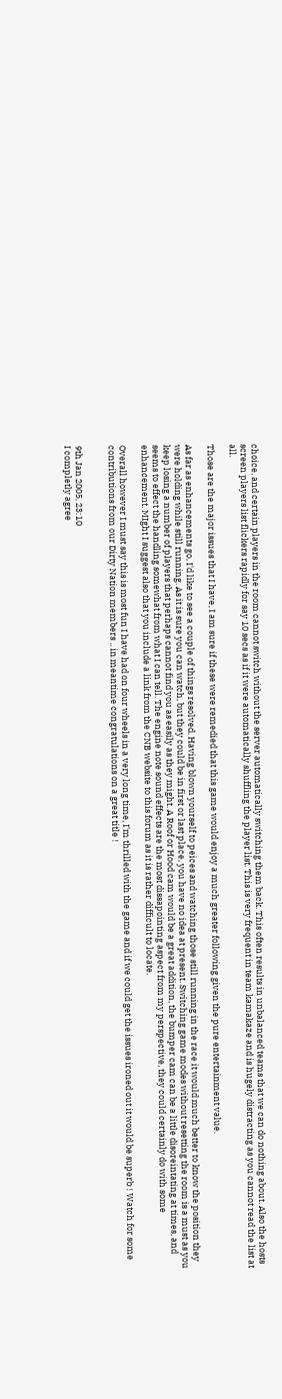choice, and certain players in the room cannot switch without the server automatically switching them back. This often results in unbalanced teams that we can do nothing about. Also the hosts screen players list flickers rapidly for say 10 secs as if it were automatically shuffling the player list. This is very frequent in team kamakaze and is hugely distracting as you cannot read the list at all.

Those are the major issues that I have, I am sure if these were remedied that this game would enjoy a much greater following given the pure entertainment value.

As far as enhancements go, I'd like to see a couple of things resolved. Having blown yourself to peices and watching those still running in the race it would much better to know the position they were holding while still running. As it is sure you can watch, but they could be in first or last place, you have no idea at present. Switching game modes without resetting the room is a must as you keep losing a number of players that perhaps cannot find you as easily as they might. A Roof or Hood cam would be a great addition, the bumper cam can be a little disoreintating at times, and seems to effect the handling somewhat from what I can tell. The engine note sound effects are the most dissapointing aspect from my perspective, they could certainly do with some enhancement. MIght I suggest also that you include a link from the CNB website to this forum as it is rather difficult to locate.

Overall however I must say this is most fun I have had on four wheels in a very long time, I'm thrilled with the game and if we could get the issues ironed out it would be superb ! Watch for some contributions from our Dirty Nation members .. in meantime congratulations on a great title !


9th Jan 2005, 23:10
I completly agree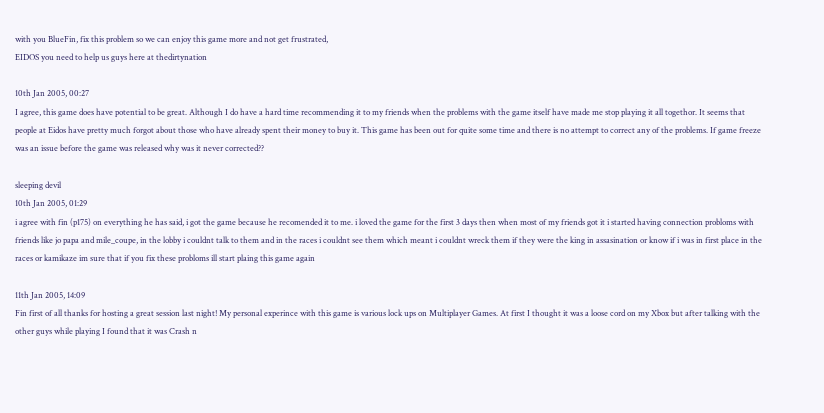with you BlueFin, fix this problem so we can enjoy this game more and not get frustrated,
EIDOS you need to help us guys here at thedirtynation

10th Jan 2005, 00:27
I agree, this game does have potential to be great. Although I do have a hard time recommending it to my friends when the problems with the game itself have made me stop playing it all togethor. It seems that people at Eidos have pretty much forgot about those who have already spent their money to buy it. This game has been out for quite some time and there is no attempt to correct any of the problems. If game freeze was an issue before the game was released why was it never corrected??

sleeping devil
10th Jan 2005, 01:29
i agree with fin (p175) on everything he has said, i got the game because he recomended it to me. i loved the game for the first 3 days then when most of my friends got it i started having connection probloms with friends like jo papa and mile_coupe, in the lobby i couldnt talk to them and in the races i couldnt see them which meant i couldnt wreck them if they were the king in assasination or know if i was in first place in the races or kamikaze im sure that if you fix these probloms ill start plaing this game again

11th Jan 2005, 14:09
Fin first of all thanks for hosting a great session last night! My personal experince with this game is various lock ups on Multiplayer Games. At first I thought it was a loose cord on my Xbox but after talking with the other guys while playing I found that it was Crash n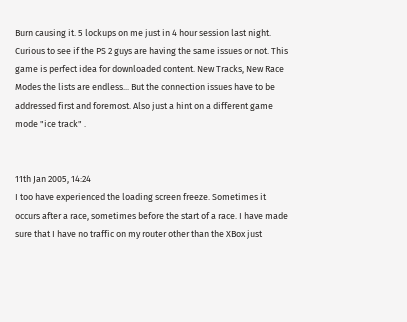Burn causing it. 5 lockups on me just in 4 hour session last night. Curious to see if the PS 2 guys are having the same issues or not. This game is perfect idea for downloaded content. New Tracks, New Race Modes the lists are endless... But the connection issues have to be addressed first and foremost. Also just a hint on a different game mode "ice track" .


11th Jan 2005, 14:24
I too have experienced the loading screen freeze. Sometimes it occurs after a race, sometimes before the start of a race. I have made sure that I have no traffic on my router other than the XBox just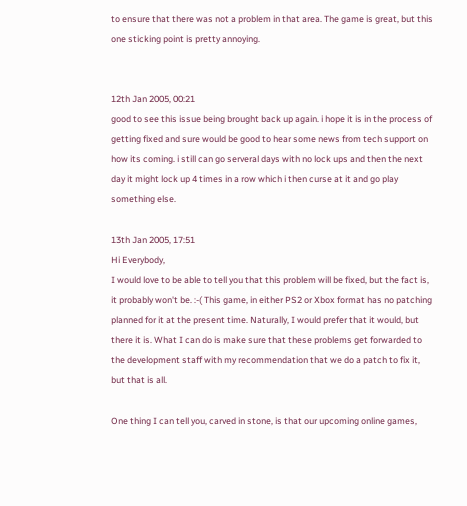to ensure that there was not a problem in that area. The game is great, but this one sticking point is pretty annoying.


12th Jan 2005, 00:21
good to see this issue being brought back up again. i hope it is in the process of getting fixed and sure would be good to hear some news from tech support on how its coming. i still can go serveral days with no lock ups and then the next day it might lock up 4 times in a row which i then curse at it and go play something else.

13th Jan 2005, 17:51
Hi Everybody,
I would love to be able to tell you that this problem will be fixed, but the fact is, it probably won't be. :-( This game, in either PS2 or Xbox format has no patching planned for it at the present time. Naturally, I would prefer that it would, but there it is. What I can do is make sure that these problems get forwarded to the development staff with my recommendation that we do a patch to fix it, but that is all.

One thing I can tell you, carved in stone, is that our upcoming online games,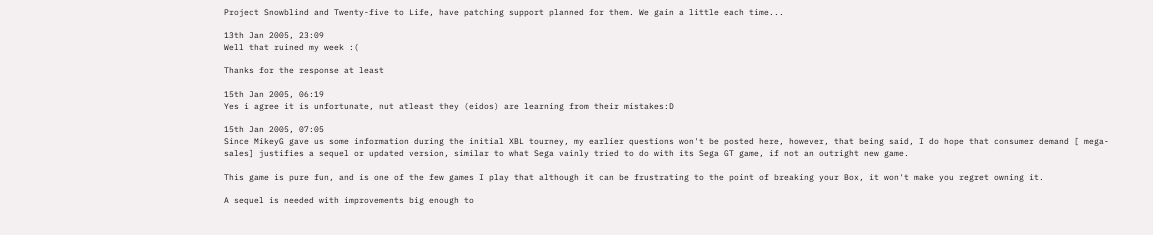Project Snowblind and Twenty-five to Life, have patching support planned for them. We gain a little each time...

13th Jan 2005, 23:09
Well that ruined my week :(

Thanks for the response at least

15th Jan 2005, 06:19
Yes i agree it is unfortunate, nut atleast they (eidos) are learning from their mistakes:D

15th Jan 2005, 07:05
Since MikeyG gave us some information during the initial XBL tourney, my earlier questions won't be posted here, however, that being said, I do hope that consumer demand [ mega-sales] justifies a sequel or updated version, similar to what Sega vainly tried to do with its Sega GT game, if not an outright new game.

This game is pure fun, and is one of the few games I play that although it can be frustrating to the point of breaking your Box, it won't make you regret owning it.

A sequel is needed with improvements big enough to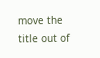move the title out of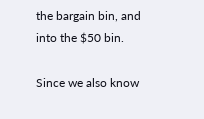the bargain bin, and into the $50 bin.

Since we also know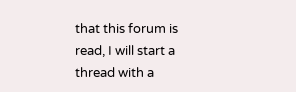that this forum is read, I will start a thread with a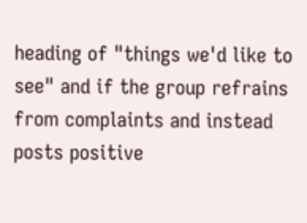heading of "things we'd like to see" and if the group refrains from complaints and instead posts positive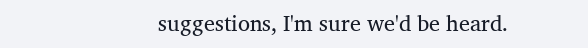suggestions, I'm sure we'd be heard.